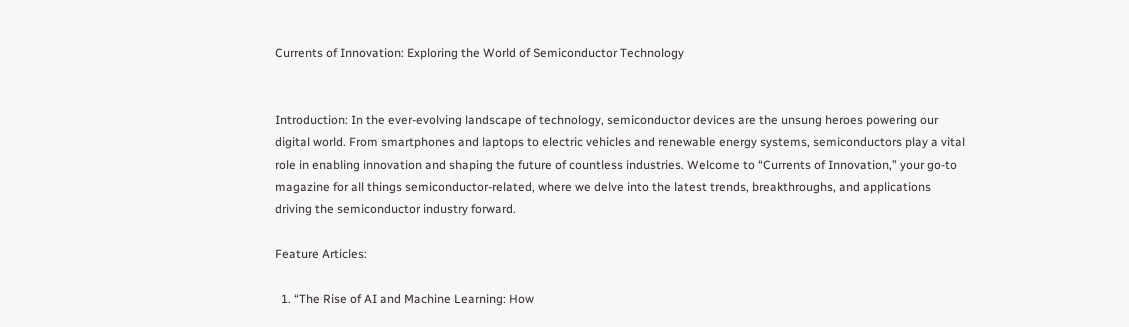Currents of Innovation: Exploring the World of Semiconductor Technology


Introduction: In the ever-evolving landscape of technology, semiconductor devices are the unsung heroes powering our digital world. From smartphones and laptops to electric vehicles and renewable energy systems, semiconductors play a vital role in enabling innovation and shaping the future of countless industries. Welcome to “Currents of Innovation,” your go-to magazine for all things semiconductor-related, where we delve into the latest trends, breakthroughs, and applications driving the semiconductor industry forward.

Feature Articles:

  1. “The Rise of AI and Machine Learning: How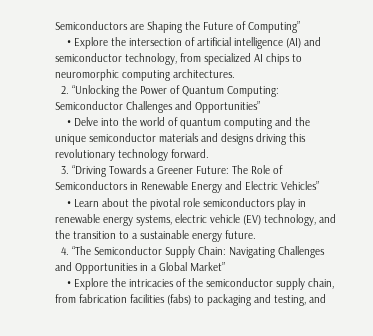Semiconductors are Shaping the Future of Computing”
    • Explore the intersection of artificial intelligence (AI) and semiconductor technology, from specialized AI chips to neuromorphic computing architectures.
  2. “Unlocking the Power of Quantum Computing: Semiconductor Challenges and Opportunities”
    • Delve into the world of quantum computing and the unique semiconductor materials and designs driving this revolutionary technology forward.
  3. “Driving Towards a Greener Future: The Role of Semiconductors in Renewable Energy and Electric Vehicles”
    • Learn about the pivotal role semiconductors play in renewable energy systems, electric vehicle (EV) technology, and the transition to a sustainable energy future.
  4. “The Semiconductor Supply Chain: Navigating Challenges and Opportunities in a Global Market”
    • Explore the intricacies of the semiconductor supply chain, from fabrication facilities (fabs) to packaging and testing, and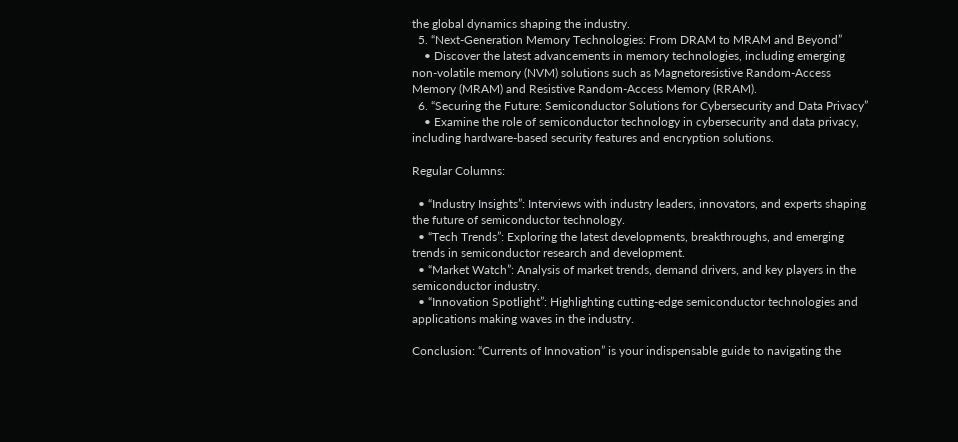the global dynamics shaping the industry.
  5. “Next-Generation Memory Technologies: From DRAM to MRAM and Beyond”
    • Discover the latest advancements in memory technologies, including emerging non-volatile memory (NVM) solutions such as Magnetoresistive Random-Access Memory (MRAM) and Resistive Random-Access Memory (RRAM).
  6. “Securing the Future: Semiconductor Solutions for Cybersecurity and Data Privacy”
    • Examine the role of semiconductor technology in cybersecurity and data privacy, including hardware-based security features and encryption solutions.

Regular Columns:

  • “Industry Insights”: Interviews with industry leaders, innovators, and experts shaping the future of semiconductor technology.
  • “Tech Trends”: Exploring the latest developments, breakthroughs, and emerging trends in semiconductor research and development.
  • “Market Watch”: Analysis of market trends, demand drivers, and key players in the semiconductor industry.
  • “Innovation Spotlight”: Highlighting cutting-edge semiconductor technologies and applications making waves in the industry.

Conclusion: “Currents of Innovation” is your indispensable guide to navigating the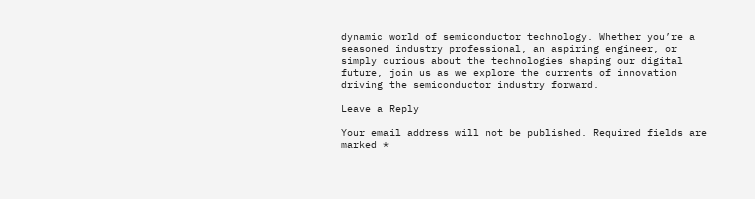dynamic world of semiconductor technology. Whether you’re a seasoned industry professional, an aspiring engineer, or simply curious about the technologies shaping our digital future, join us as we explore the currents of innovation driving the semiconductor industry forward.

Leave a Reply

Your email address will not be published. Required fields are marked *